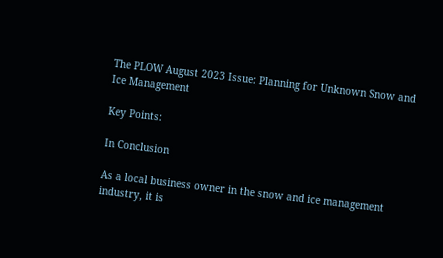The PLOW August 2023 Issue: Planning for Unknown Snow and Ice Management

Key Points:

In Conclusion

As a local business owner in the snow and ice management industry, it is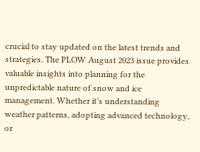crucial to stay updated on the latest trends and strategies. The PLOW August 2023 issue provides valuable insights into planning for the unpredictable nature of snow and ice management. Whether it’s understanding weather patterns, adopting advanced technology, or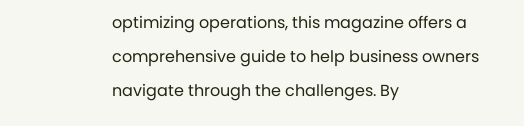optimizing operations, this magazine offers a comprehensive guide to help business owners navigate through the challenges. By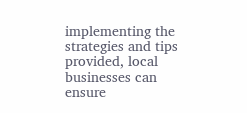implementing the strategies and tips provided, local businesses can ensure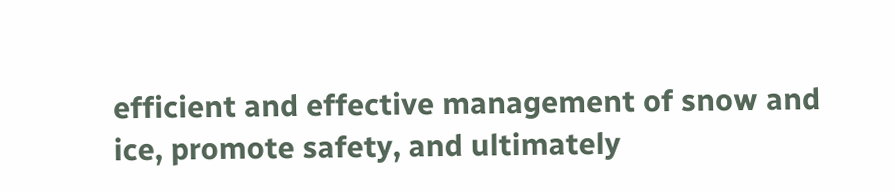efficient and effective management of snow and ice, promote safety, and ultimately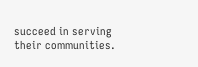succeed in serving their communities.